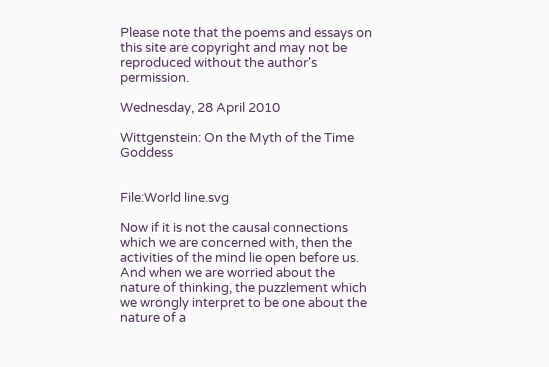Please note that the poems and essays on this site are copyright and may not be reproduced without the author's permission.

Wednesday, 28 April 2010

Wittgenstein: On the Myth of the Time Goddess


File:World line.svg

Now if it is not the causal connections which we are concerned with, then the activities of the mind lie open before us. And when we are worried about the nature of thinking, the puzzlement which we wrongly interpret to be one about the nature of a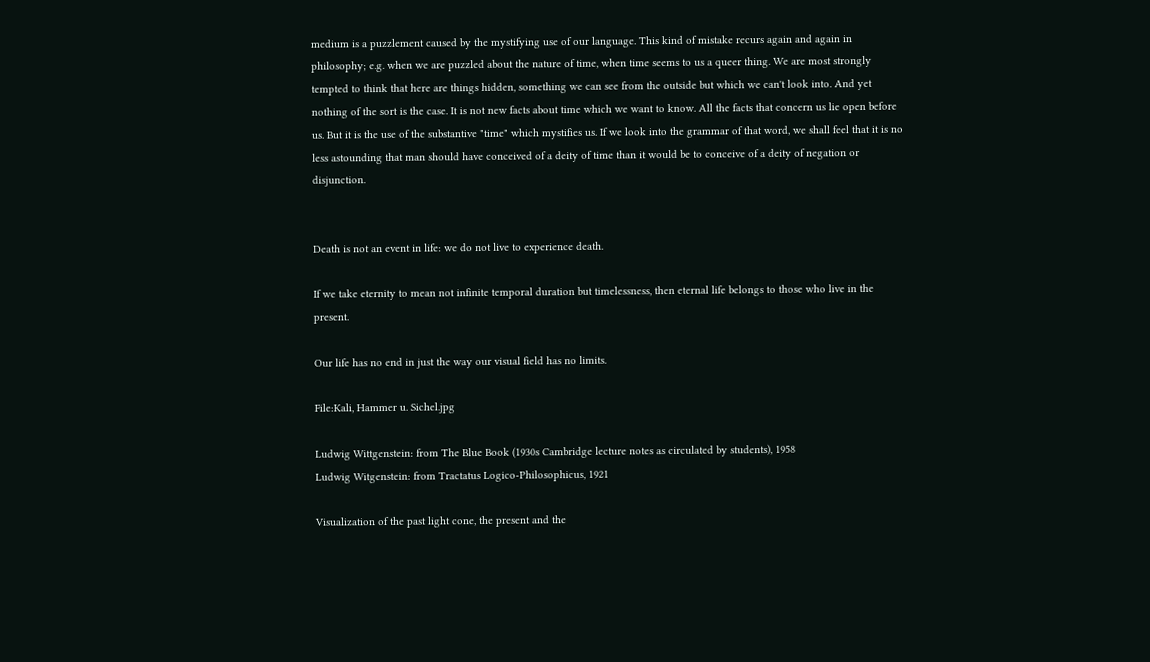medium is a puzzlement caused by the mystifying use of our language. This kind of mistake recurs again and again in philosophy; e.g. when we are puzzled about the nature of time, when time seems to us a queer thing. We are most strongly tempted to think that here are things hidden, something we can see from the outside but which we can't look into. And yet nothing of the sort is the case. It is not new facts about time which we want to know. All the facts that concern us lie open before us. But it is the use of the substantive "time" which mystifies us. If we look into the grammar of that word, we shall feel that it is no less astounding that man should have conceived of a deity of time than it would be to conceive of a deity of negation or disjunction.


Death is not an event in life: we do not live to experience death.

If we take eternity to mean not infinite temporal duration but timelessness, then eternal life belongs to those who live in the present.

Our life has no end in just the way our visual field has no limits.

File:Kali, Hammer u. Sichel.jpg

Ludwig Wittgenstein: from The Blue Book (1930s Cambridge lecture notes as circulated by students), 1958
Ludwig Witgenstein: from Tractatus Logico-Philosophicus, 1921

Visualization of the past light cone, the present and the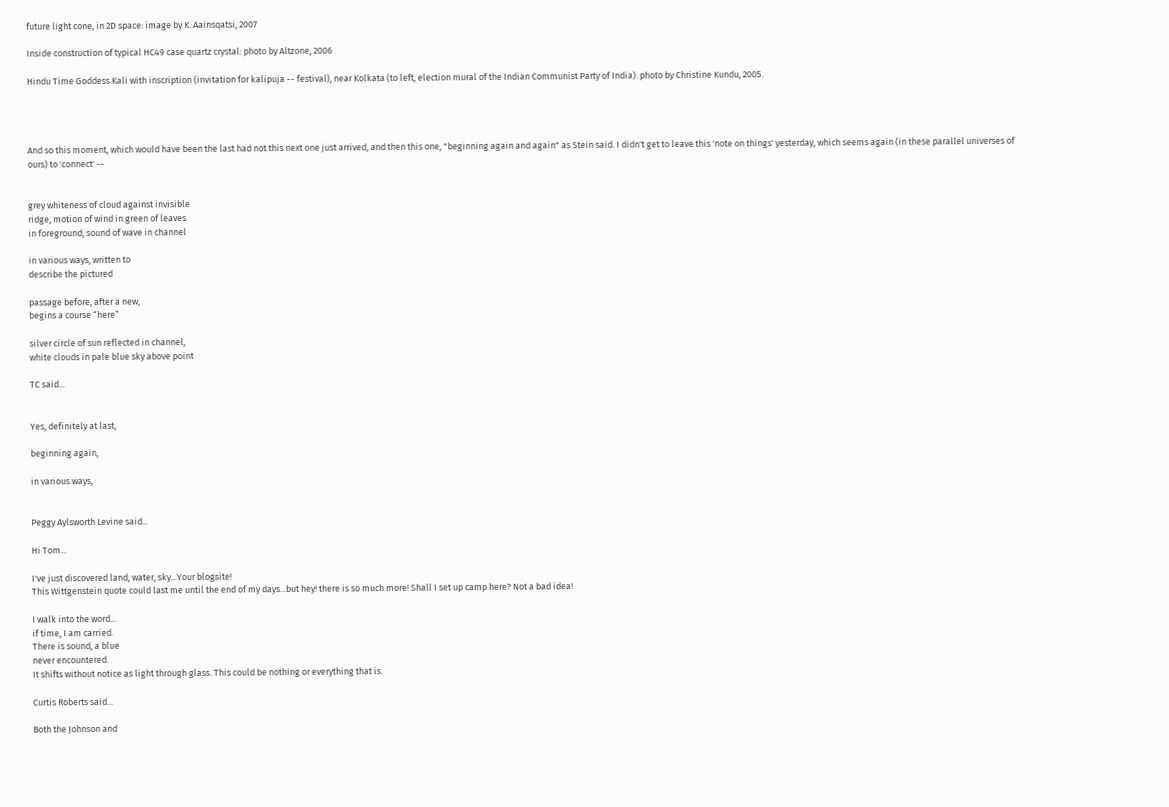future light cone, in 2D space: image by K. Aainsqatsi, 2007

Inside construction of typical HC49 case quartz crystal: photo by Altzone, 2006

Hindu Time Goddess Kali with inscription (invitation for kalipuja -- festival), near Kolkata (to left, election mural of the Indian Communist Party of India): photo by Christine Kundu, 2005.




And so this moment, which would have been the last had not this next one just arrived, and then this one, "beginning again and again" as Stein said. I didn't get to leave this 'note on things' yesterday, which seems again (in these parallel universes of ours) to 'connect' --


grey whiteness of cloud against invisible
ridge, motion of wind in green of leaves
in foreground, sound of wave in channel

in various ways, written to
describe the pictured

passage before, after a new,
begins a course “here”

silver circle of sun reflected in channel,
white clouds in pale blue sky above point

TC said...


Yes, definitely at last,

beginning again,

in various ways,


Peggy Aylsworth Levine said...

Hi Tom...

I've just discovered land, water, sky...Your blogsite!
This Wittgenstein quote could last me until the end of my days...but hey! there is so much more! Shall I set up camp here? Not a bad idea!

I walk into the word...
if time, I am carried.
There is sound, a blue
never encountered.
It shifts without notice as light through glass. This could be nothing or everything that is.

Curtis Roberts said...

Both the Johnson and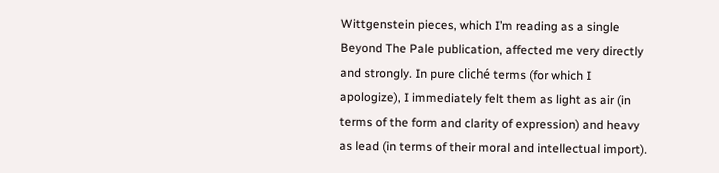Wittgenstein pieces, which I’m reading as a single Beyond The Pale publication, affected me very directly and strongly. In pure cliché terms (for which I apologize), I immediately felt them as light as air (in terms of the form and clarity of expression) and heavy as lead (in terms of their moral and intellectual import).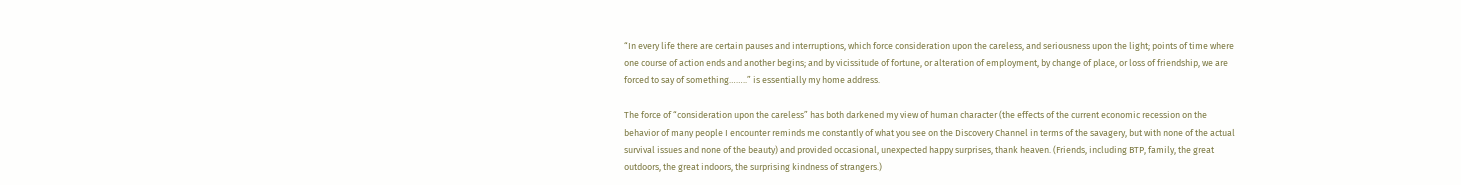“In every life there are certain pauses and interruptions, which force consideration upon the careless, and seriousness upon the light; points of time where one course of action ends and another begins; and by vicissitude of fortune, or alteration of employment, by change of place, or loss of friendship, we are forced to say of something……..” is essentially my home address.

The force of “consideration upon the careless” has both darkened my view of human character (the effects of the current economic recession on the behavior of many people I encounter reminds me constantly of what you see on the Discovery Channel in terms of the savagery, but with none of the actual survival issues and none of the beauty) and provided occasional, unexpected happy surprises, thank heaven. (Friends, including BTP, family, the great outdoors, the great indoors, the surprising kindness of strangers.)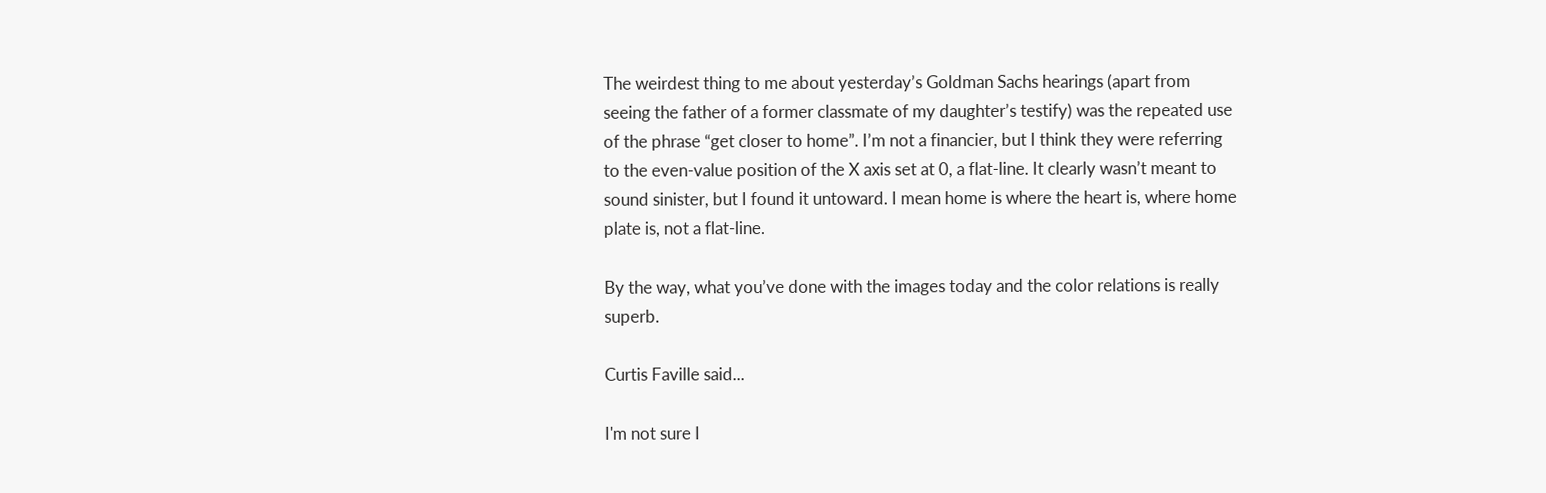The weirdest thing to me about yesterday’s Goldman Sachs hearings (apart from seeing the father of a former classmate of my daughter’s testify) was the repeated use of the phrase “get closer to home”. I’m not a financier, but I think they were referring to the even-value position of the X axis set at 0, a flat-line. It clearly wasn’t meant to sound sinister, but I found it untoward. I mean home is where the heart is, where home plate is, not a flat-line.

By the way, what you’ve done with the images today and the color relations is really superb.

Curtis Faville said...

I'm not sure I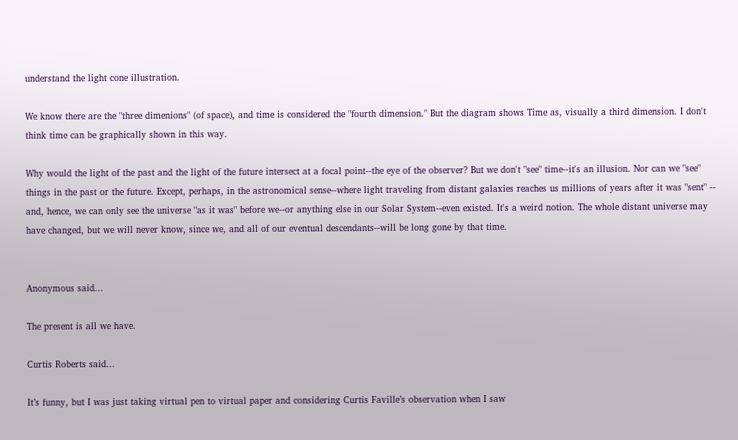understand the light cone illustration.

We know there are the "three dimenions" (of space), and time is considered the "fourth dimension." But the diagram shows Time as, visually a third dimension. I don't think time can be graphically shown in this way.

Why would the light of the past and the light of the future intersect at a focal point--the eye of the observer? But we don't "see" time--it's an illusion. Nor can we "see" things in the past or the future. Except, perhaps, in the astronomical sense--where light traveling from distant galaxies reaches us millions of years after it was "sent" -- and, hence, we can only see the universe "as it was" before we--or anything else in our Solar System--even existed. It's a weird notion. The whole distant universe may have changed, but we will never know, since we, and all of our eventual descendants--will be long gone by that time.


Anonymous said...

The present is all we have.

Curtis Roberts said...

It’s funny, but I was just taking virtual pen to virtual paper and considering Curtis Faville’s observation when I saw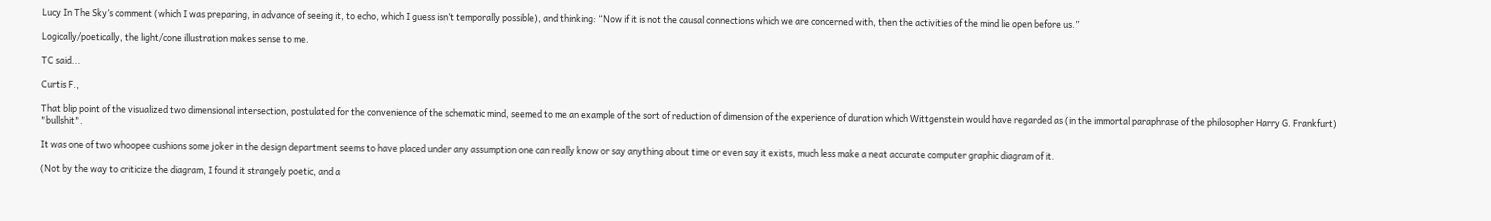Lucy In The Sky’s comment (which I was preparing, in advance of seeing it, to echo, which I guess isn’t temporally possible), and thinking: “Now if it is not the causal connections which we are concerned with, then the activities of the mind lie open before us.”

Logically/poetically, the light/cone illustration makes sense to me.

TC said...

Curtis F.,

That blip point of the visualized two dimensional intersection, postulated for the convenience of the schematic mind, seemed to me an example of the sort of reduction of dimension of the experience of duration which Wittgenstein would have regarded as (in the immortal paraphrase of the philosopher Harry G. Frankfurt) "bullshit".

It was one of two whoopee cushions some joker in the design department seems to have placed under any assumption one can really know or say anything about time or even say it exists, much less make a neat accurate computer graphic diagram of it.

(Not by the way to criticize the diagram, I found it strangely poetic, and a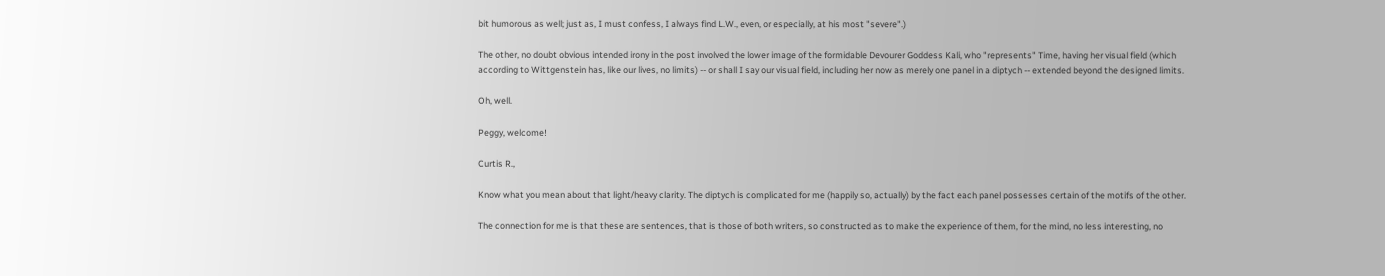bit humorous as well; just as, I must confess, I always find L.W., even, or especially, at his most "severe".)

The other, no doubt obvious intended irony in the post involved the lower image of the formidable Devourer Goddess Kali, who "represents" Time, having her visual field (which according to Wittgenstein has, like our lives, no limits) -- or shall I say our visual field, including her now as merely one panel in a diptych -- extended beyond the designed limits.

Oh, well.

Peggy, welcome!

Curtis R.,

Know what you mean about that light/heavy clarity. The diptych is complicated for me (happily so, actually) by the fact each panel possesses certain of the motifs of the other.

The connection for me is that these are sentences, that is those of both writers, so constructed as to make the experience of them, for the mind, no less interesting, no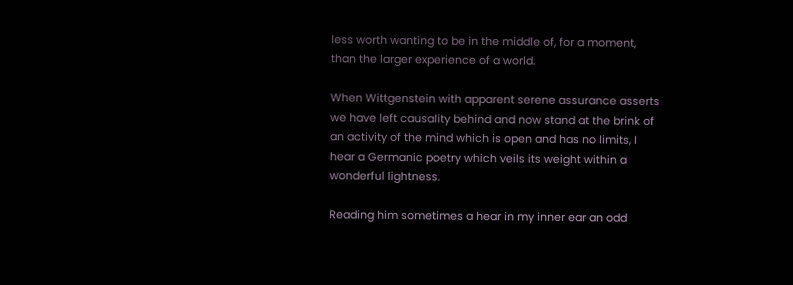less worth wanting to be in the middle of, for a moment, than the larger experience of a world.

When Wittgenstein with apparent serene assurance asserts we have left causality behind and now stand at the brink of an activity of the mind which is open and has no limits, I hear a Germanic poetry which veils its weight within a wonderful lightness.

Reading him sometimes a hear in my inner ear an odd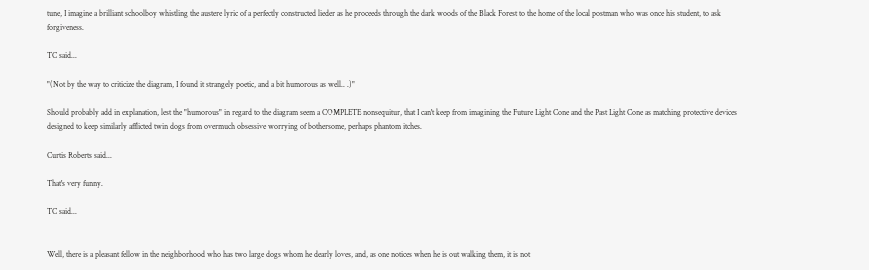tune, I imagine a brilliant schoolboy whistling the austere lyric of a perfectly constructed lieder as he proceeds through the dark woods of the Black Forest to the home of the local postman who was once his student, to ask forgiveness.

TC said...

"(Not by the way to criticize the diagram, I found it strangely poetic, and a bit humorous as well.. .)"

Should probably add in explanation, lest the "humorous" in regard to the diagram seem a COMPLETE nonsequitur, that I can't keep from imagining the Future Light Cone and the Past Light Cone as matching protective devices designed to keep similarly afflicted twin dogs from overmuch obsessive worrying of bothersome, perhaps phantom itches.

Curtis Roberts said...

That's very funny.

TC said...


Well, there is a pleasant fellow in the neighborhood who has two large dogs whom he dearly loves, and, as one notices when he is out walking them, it is not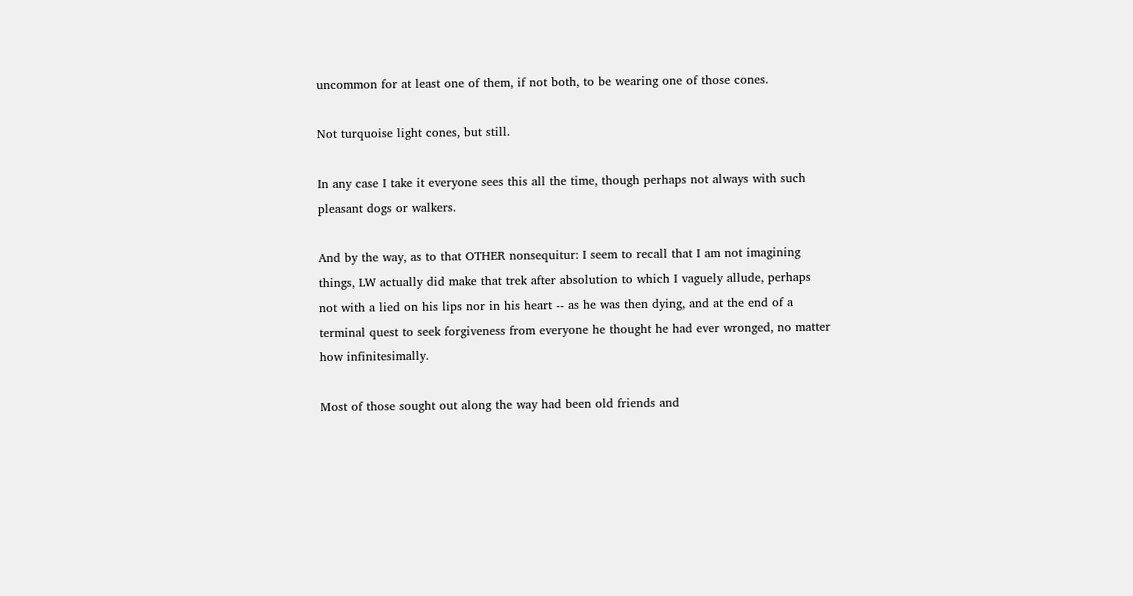uncommon for at least one of them, if not both, to be wearing one of those cones.

Not turquoise light cones, but still.

In any case I take it everyone sees this all the time, though perhaps not always with such pleasant dogs or walkers.

And by the way, as to that OTHER nonsequitur: I seem to recall that I am not imagining things, LW actually did make that trek after absolution to which I vaguely allude, perhaps not with a lied on his lips nor in his heart -- as he was then dying, and at the end of a terminal quest to seek forgiveness from everyone he thought he had ever wronged, no matter how infinitesimally.

Most of those sought out along the way had been old friends and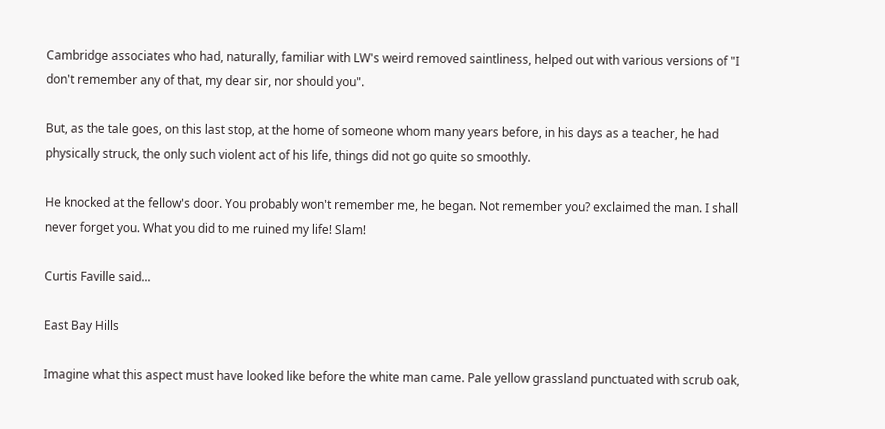Cambridge associates who had, naturally, familiar with LW's weird removed saintliness, helped out with various versions of "I don't remember any of that, my dear sir, nor should you".

But, as the tale goes, on this last stop, at the home of someone whom many years before, in his days as a teacher, he had physically struck, the only such violent act of his life, things did not go quite so smoothly.

He knocked at the fellow's door. You probably won't remember me, he began. Not remember you? exclaimed the man. I shall never forget you. What you did to me ruined my life! Slam!

Curtis Faville said...

East Bay Hills

Imagine what this aspect must have looked like before the white man came. Pale yellow grassland punctuated with scrub oak,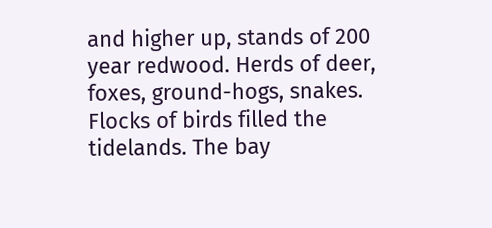and higher up, stands of 200 year redwood. Herds of deer, foxes, ground-hogs, snakes. Flocks of birds filled the tidelands. The bay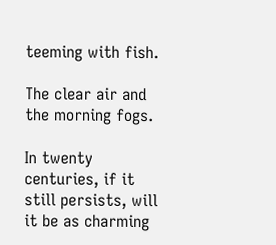teeming with fish.

The clear air and the morning fogs.

In twenty centuries, if it still persists, will it be as charming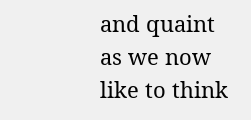and quaint as we now like to think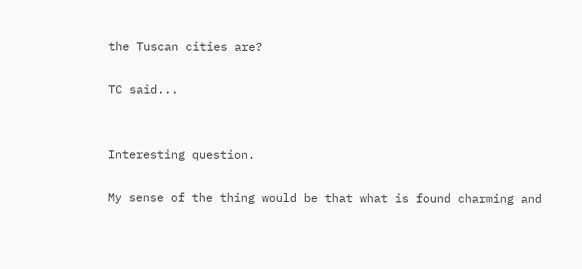the Tuscan cities are?

TC said...


Interesting question.

My sense of the thing would be that what is found charming and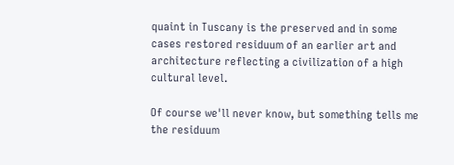quaint in Tuscany is the preserved and in some cases restored residuum of an earlier art and architecture reflecting a civilization of a high cultural level.

Of course we'll never know, but something tells me the residuum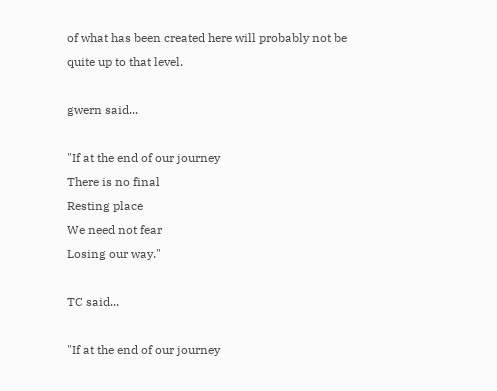of what has been created here will probably not be quite up to that level.

gwern said...

"If at the end of our journey
There is no final
Resting place
We need not fear
Losing our way."

TC said...

"If at the end of our journey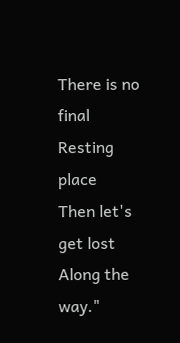There is no final
Resting place
Then let's get lost
Along the way."